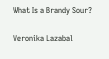What Is a Brandy Sour?

Veronika Lazabal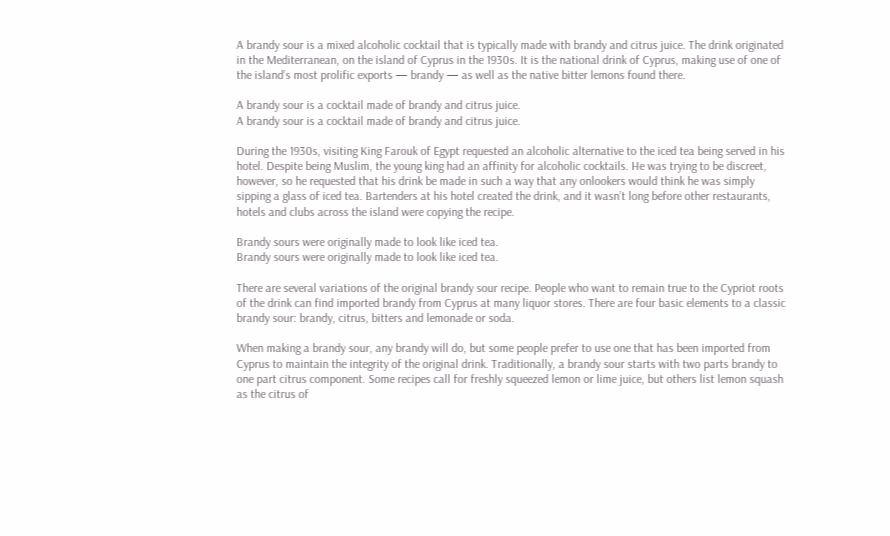A brandy sour is a mixed alcoholic cocktail that is typically made with brandy and citrus juice. The drink originated in the Mediterranean, on the island of Cyprus in the 1930s. It is the national drink of Cyprus, making use of one of the island’s most prolific exports — brandy — as well as the native bitter lemons found there.

A brandy sour is a cocktail made of brandy and citrus juice.
A brandy sour is a cocktail made of brandy and citrus juice.

During the 1930s, visiting King Farouk of Egypt requested an alcoholic alternative to the iced tea being served in his hotel. Despite being Muslim, the young king had an affinity for alcoholic cocktails. He was trying to be discreet, however, so he requested that his drink be made in such a way that any onlookers would think he was simply sipping a glass of iced tea. Bartenders at his hotel created the drink, and it wasn’t long before other restaurants, hotels and clubs across the island were copying the recipe.

Brandy sours were originally made to look like iced tea.
Brandy sours were originally made to look like iced tea.

There are several variations of the original brandy sour recipe. People who want to remain true to the Cypriot roots of the drink can find imported brandy from Cyprus at many liquor stores. There are four basic elements to a classic brandy sour: brandy, citrus, bitters and lemonade or soda.

When making a brandy sour, any brandy will do, but some people prefer to use one that has been imported from Cyprus to maintain the integrity of the original drink. Traditionally, a brandy sour starts with two parts brandy to one part citrus component. Some recipes call for freshly squeezed lemon or lime juice, but others list lemon squash as the citrus of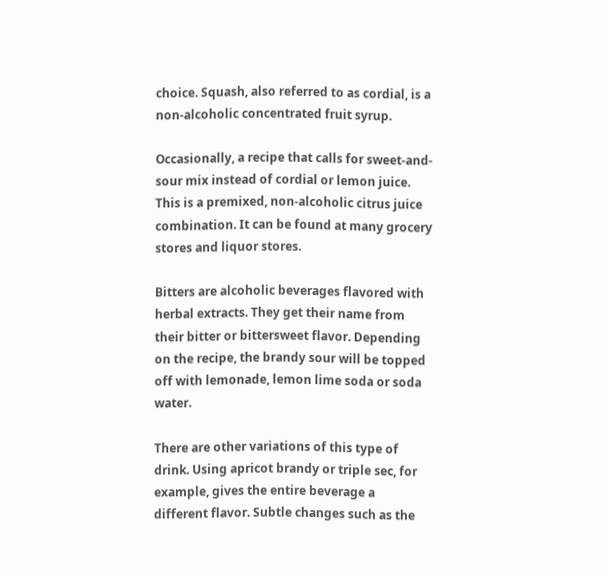choice. Squash, also referred to as cordial, is a non-alcoholic concentrated fruit syrup.

Occasionally, a recipe that calls for sweet-and-sour mix instead of cordial or lemon juice. This is a premixed, non-alcoholic citrus juice combination. It can be found at many grocery stores and liquor stores.

Bitters are alcoholic beverages flavored with herbal extracts. They get their name from their bitter or bittersweet flavor. Depending on the recipe, the brandy sour will be topped off with lemonade, lemon lime soda or soda water.

There are other variations of this type of drink. Using apricot brandy or triple sec, for example, gives the entire beverage a different flavor. Subtle changes such as the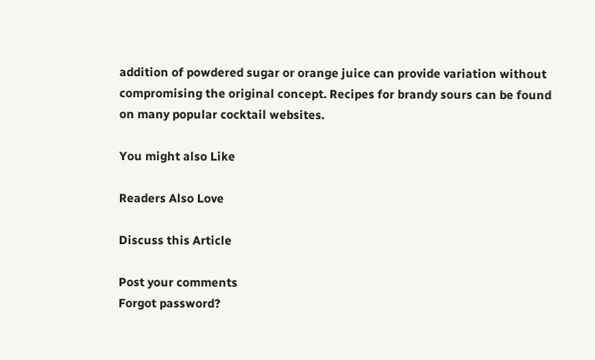addition of powdered sugar or orange juice can provide variation without compromising the original concept. Recipes for brandy sours can be found on many popular cocktail websites.

You might also Like

Readers Also Love

Discuss this Article

Post your comments
Forgot password?